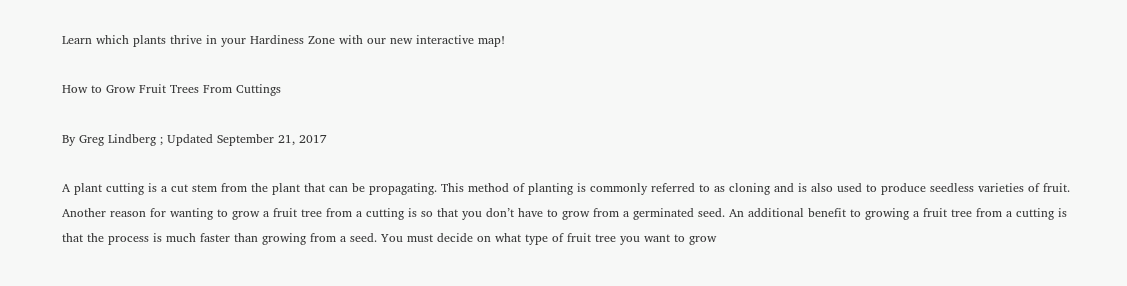Learn which plants thrive in your Hardiness Zone with our new interactive map!

How to Grow Fruit Trees From Cuttings

By Greg Lindberg ; Updated September 21, 2017

A plant cutting is a cut stem from the plant that can be propagating. This method of planting is commonly referred to as cloning and is also used to produce seedless varieties of fruit. Another reason for wanting to grow a fruit tree from a cutting is so that you don’t have to grow from a germinated seed. An additional benefit to growing a fruit tree from a cutting is that the process is much faster than growing from a seed. You must decide on what type of fruit tree you want to grow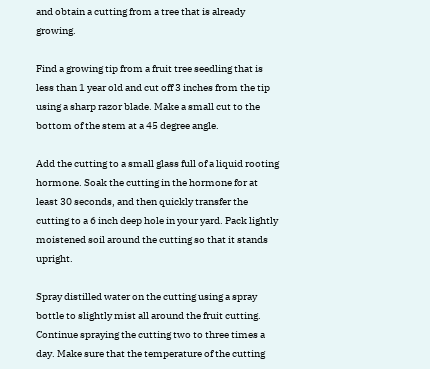and obtain a cutting from a tree that is already growing.

Find a growing tip from a fruit tree seedling that is less than 1 year old and cut off 3 inches from the tip using a sharp razor blade. Make a small cut to the bottom of the stem at a 45 degree angle.

Add the cutting to a small glass full of a liquid rooting hormone. Soak the cutting in the hormone for at least 30 seconds, and then quickly transfer the cutting to a 6 inch deep hole in your yard. Pack lightly moistened soil around the cutting so that it stands upright.

Spray distilled water on the cutting using a spray bottle to slightly mist all around the fruit cutting. Continue spraying the cutting two to three times a day. Make sure that the temperature of the cutting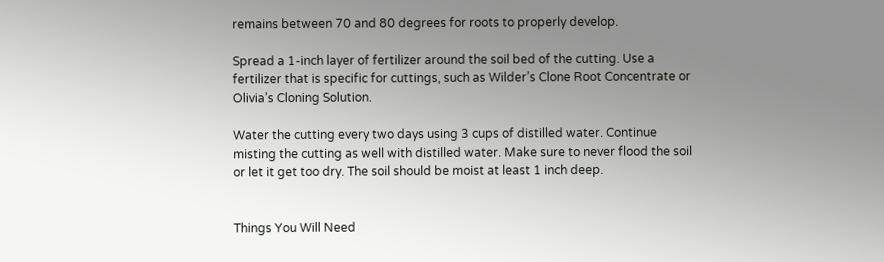remains between 70 and 80 degrees for roots to properly develop.

Spread a 1-inch layer of fertilizer around the soil bed of the cutting. Use a fertilizer that is specific for cuttings, such as Wilder’s Clone Root Concentrate or Olivia’s Cloning Solution.

Water the cutting every two days using 3 cups of distilled water. Continue misting the cutting as well with distilled water. Make sure to never flood the soil or let it get too dry. The soil should be moist at least 1 inch deep.


Things You Will Need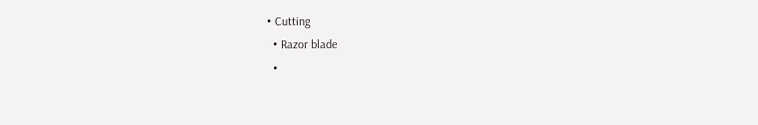• Cutting
  • Razor blade
  •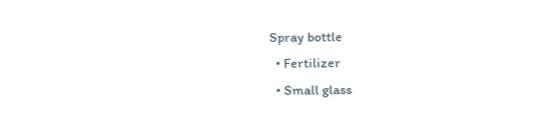Spray bottle
  • Fertilizer
  • Small glass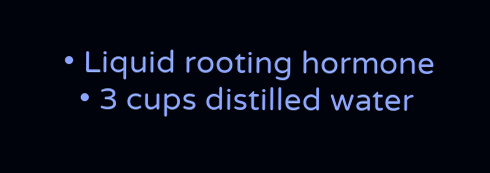• Liquid rooting hormone
  • 3 cups distilled water